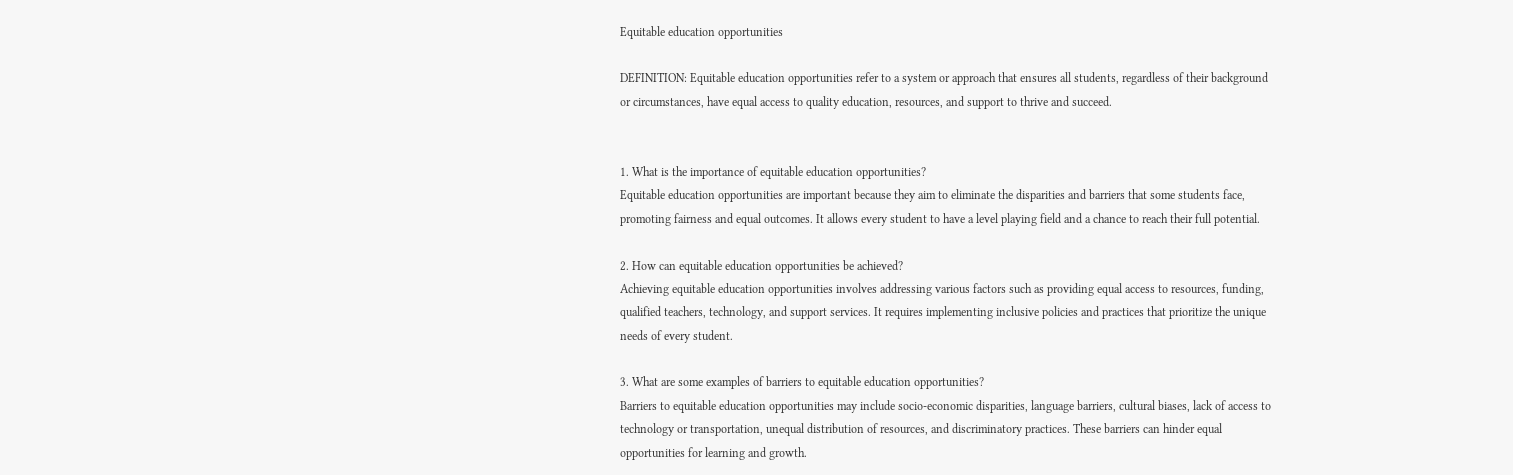Equitable education opportunities

DEFINITION: Equitable education opportunities refer to a system or approach that ensures all students, regardless of their background or circumstances, have equal access to quality education, resources, and support to thrive and succeed.


1. What is the importance of equitable education opportunities?
Equitable education opportunities are important because they aim to eliminate the disparities and barriers that some students face, promoting fairness and equal outcomes. It allows every student to have a level playing field and a chance to reach their full potential.

2. How can equitable education opportunities be achieved?
Achieving equitable education opportunities involves addressing various factors such as providing equal access to resources, funding, qualified teachers, technology, and support services. It requires implementing inclusive policies and practices that prioritize the unique needs of every student.

3. What are some examples of barriers to equitable education opportunities?
Barriers to equitable education opportunities may include socio-economic disparities, language barriers, cultural biases, lack of access to technology or transportation, unequal distribution of resources, and discriminatory practices. These barriers can hinder equal opportunities for learning and growth.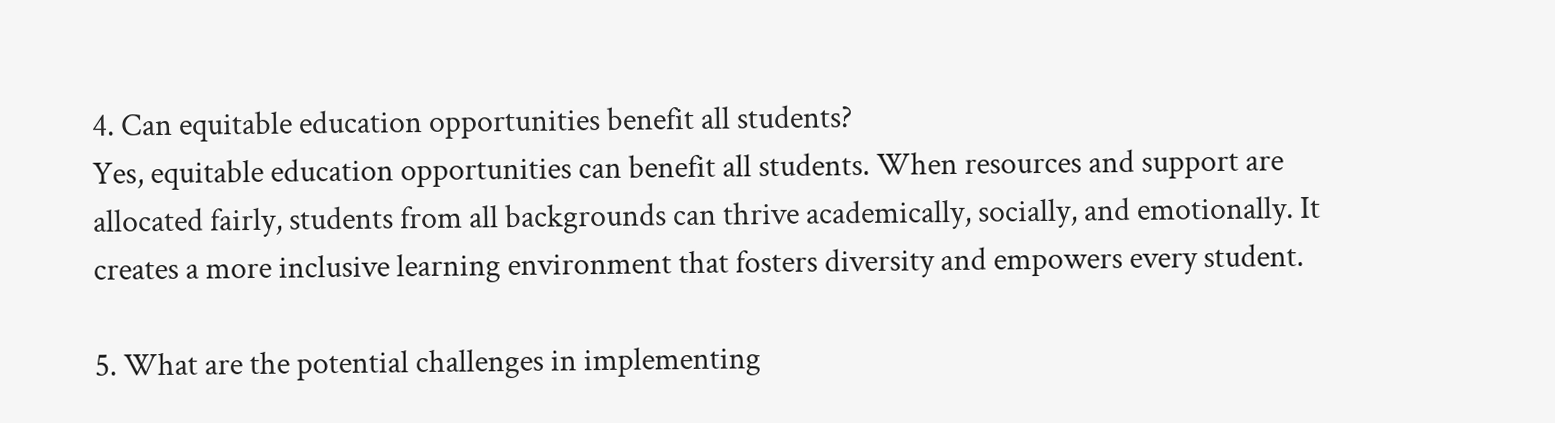4. Can equitable education opportunities benefit all students?
Yes, equitable education opportunities can benefit all students. When resources and support are allocated fairly, students from all backgrounds can thrive academically, socially, and emotionally. It creates a more inclusive learning environment that fosters diversity and empowers every student.

5. What are the potential challenges in implementing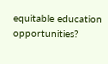equitable education opportunities?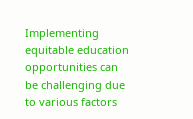Implementing equitable education opportunities can be challenging due to various factors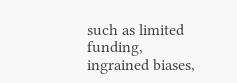such as limited funding, ingrained biases,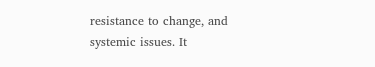resistance to change, and systemic issues. It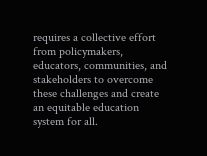requires a collective effort from policymakers, educators, communities, and stakeholders to overcome these challenges and create an equitable education system for all.